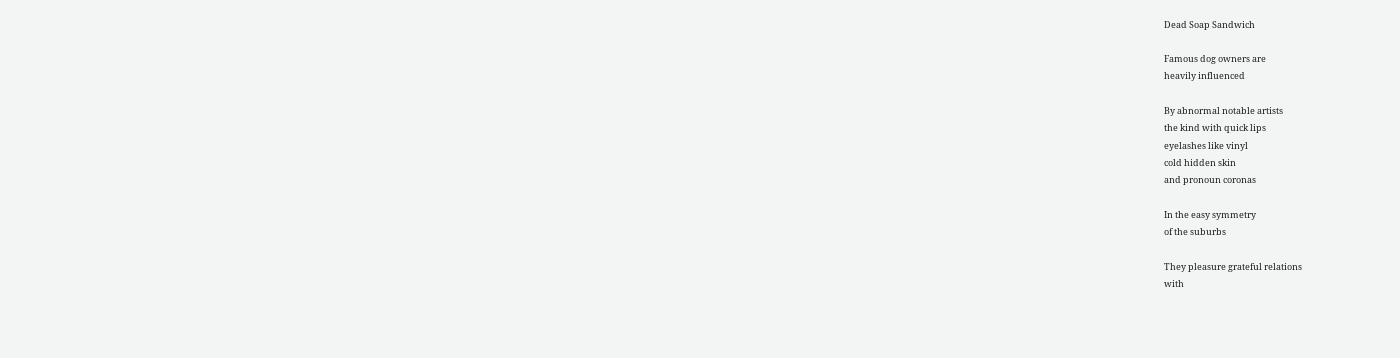Dead Soap Sandwich

Famous dog owners are
heavily influenced

By abnormal notable artists
the kind with quick lips
eyelashes like vinyl
cold hidden skin
and pronoun coronas

In the easy symmetry
of the suburbs

They pleasure grateful relations
with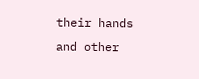their hands
and other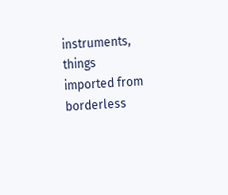instruments, things
imported from borderless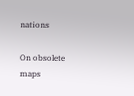nations

On obsolete maps